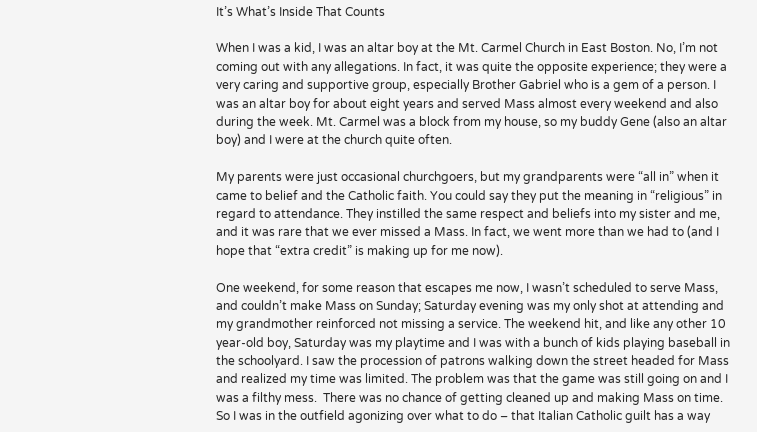It’s What’s Inside That Counts

When I was a kid, I was an altar boy at the Mt. Carmel Church in East Boston. No, I’m not coming out with any allegations. In fact, it was quite the opposite experience; they were a very caring and supportive group, especially Brother Gabriel who is a gem of a person. I was an altar boy for about eight years and served Mass almost every weekend and also during the week. Mt. Carmel was a block from my house, so my buddy Gene (also an altar boy) and I were at the church quite often.

My parents were just occasional churchgoers, but my grandparents were “all in” when it came to belief and the Catholic faith. You could say they put the meaning in “religious” in regard to attendance. They instilled the same respect and beliefs into my sister and me, and it was rare that we ever missed a Mass. In fact, we went more than we had to (and I hope that “extra credit” is making up for me now).

One weekend, for some reason that escapes me now, I wasn’t scheduled to serve Mass, and couldn’t make Mass on Sunday; Saturday evening was my only shot at attending and my grandmother reinforced not missing a service. The weekend hit, and like any other 10 year-old boy, Saturday was my playtime and I was with a bunch of kids playing baseball in the schoolyard. I saw the procession of patrons walking down the street headed for Mass and realized my time was limited. The problem was that the game was still going on and I was a filthy mess.  There was no chance of getting cleaned up and making Mass on time. So I was in the outfield agonizing over what to do – that Italian Catholic guilt has a way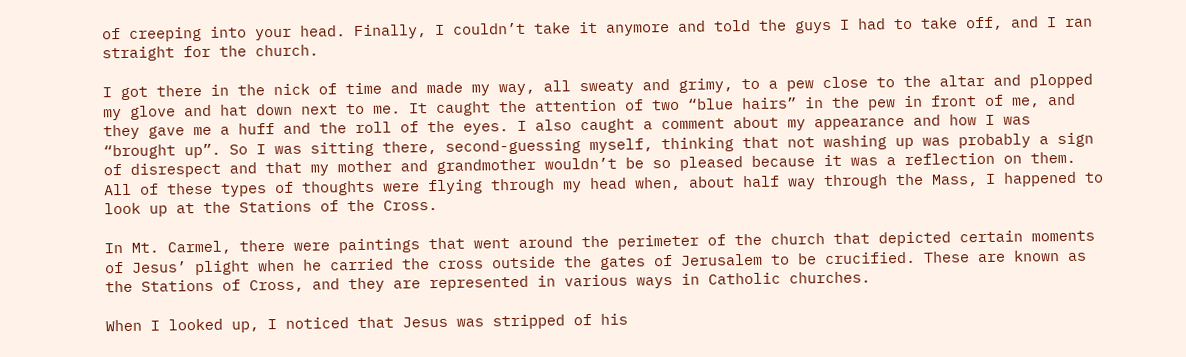of creeping into your head. Finally, I couldn’t take it anymore and told the guys I had to take off, and I ran straight for the church.

I got there in the nick of time and made my way, all sweaty and grimy, to a pew close to the altar and plopped my glove and hat down next to me. It caught the attention of two “blue hairs” in the pew in front of me, and they gave me a huff and the roll of the eyes. I also caught a comment about my appearance and how I was “brought up”. So I was sitting there, second-guessing myself, thinking that not washing up was probably a sign of disrespect and that my mother and grandmother wouldn’t be so pleased because it was a reflection on them.  All of these types of thoughts were flying through my head when, about half way through the Mass, I happened to look up at the Stations of the Cross.

In Mt. Carmel, there were paintings that went around the perimeter of the church that depicted certain moments of Jesus’ plight when he carried the cross outside the gates of Jerusalem to be crucified. These are known as the Stations of Cross, and they are represented in various ways in Catholic churches.

When I looked up, I noticed that Jesus was stripped of his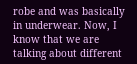robe and was basically in underwear. Now, I know that we are talking about different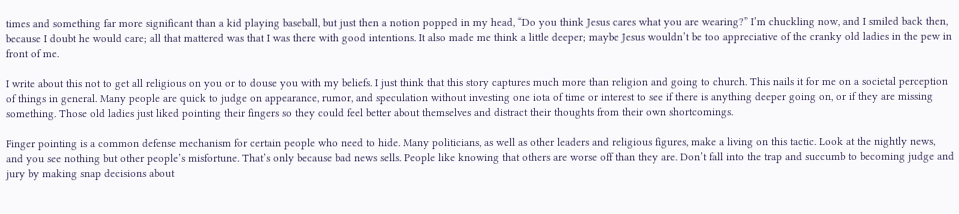times and something far more significant than a kid playing baseball, but just then a notion popped in my head, “Do you think Jesus cares what you are wearing?” I’m chuckling now, and I smiled back then, because I doubt he would care; all that mattered was that I was there with good intentions. It also made me think a little deeper; maybe Jesus wouldn’t be too appreciative of the cranky old ladies in the pew in front of me.

I write about this not to get all religious on you or to douse you with my beliefs. I just think that this story captures much more than religion and going to church. This nails it for me on a societal perception of things in general. Many people are quick to judge on appearance, rumor, and speculation without investing one iota of time or interest to see if there is anything deeper going on, or if they are missing something. Those old ladies just liked pointing their fingers so they could feel better about themselves and distract their thoughts from their own shortcomings.

Finger pointing is a common defense mechanism for certain people who need to hide. Many politicians, as well as other leaders and religious figures, make a living on this tactic. Look at the nightly news, and you see nothing but other people’s misfortune. That’s only because bad news sells. People like knowing that others are worse off than they are. Don’t fall into the trap and succumb to becoming judge and jury by making snap decisions about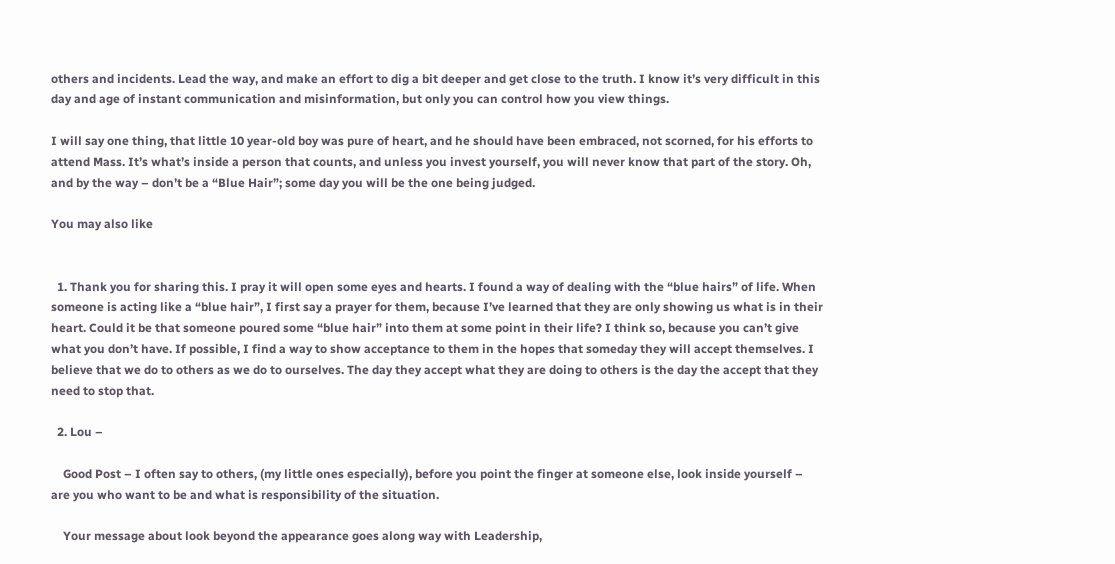others and incidents. Lead the way, and make an effort to dig a bit deeper and get close to the truth. I know it’s very difficult in this day and age of instant communication and misinformation, but only you can control how you view things.

I will say one thing, that little 10 year-old boy was pure of heart, and he should have been embraced, not scorned, for his efforts to attend Mass. It’s what’s inside a person that counts, and unless you invest yourself, you will never know that part of the story. Oh, and by the way – don’t be a “Blue Hair”; some day you will be the one being judged.

You may also like


  1. Thank you for sharing this. I pray it will open some eyes and hearts. I found a way of dealing with the “blue hairs” of life. When someone is acting like a “blue hair”, I first say a prayer for them, because I’ve learned that they are only showing us what is in their heart. Could it be that someone poured some “blue hair” into them at some point in their life? I think so, because you can’t give what you don’t have. If possible, I find a way to show acceptance to them in the hopes that someday they will accept themselves. I believe that we do to others as we do to ourselves. The day they accept what they are doing to others is the day the accept that they need to stop that.

  2. Lou –

    Good Post – I often say to others, (my little ones especially), before you point the finger at someone else, look inside yourself – are you who want to be and what is responsibility of the situation.

    Your message about look beyond the appearance goes along way with Leadership,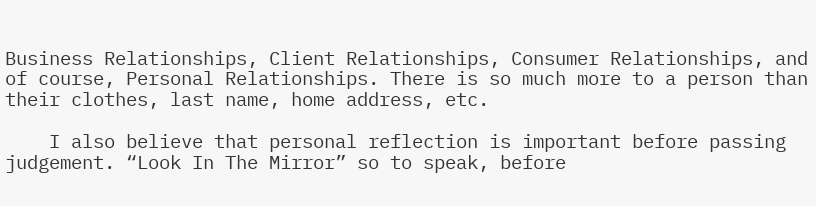Business Relationships, Client Relationships, Consumer Relationships, and of course, Personal Relationships. There is so much more to a person than their clothes, last name, home address, etc.

    I also believe that personal reflection is important before passing judgement. “Look In The Mirror” so to speak, before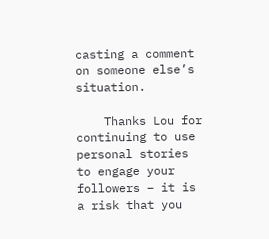casting a comment on someone else’s situation.

    Thanks Lou for continuing to use personal stories to engage your followers – it is a risk that you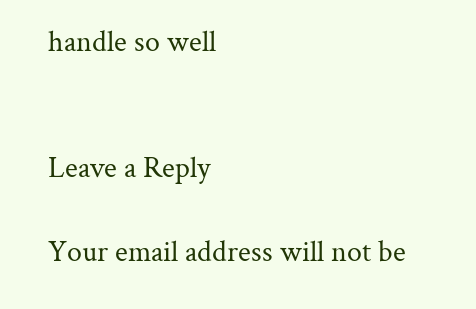handle so well


Leave a Reply

Your email address will not be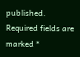published. Required fields are marked *